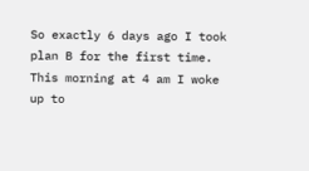So exactly 6 days ago I took plan B for the first time. This morning at 4 am I woke up to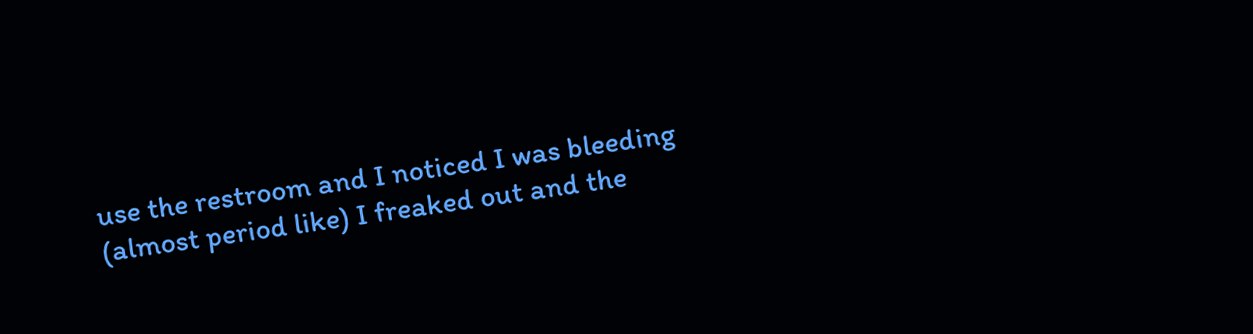use the restroom and I noticed I was bleeding (almost period like) I freaked out and the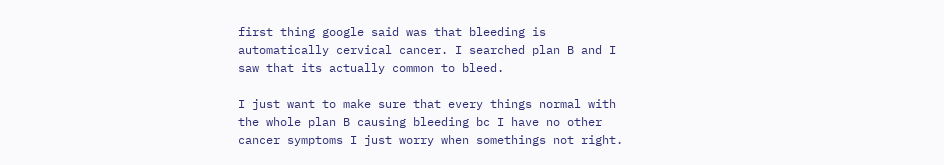first thing google said was that bleeding is automatically cervical cancer. I searched plan B and I saw that its actually common to bleed.

I just want to make sure that every things normal with the whole plan B causing bleeding bc I have no other cancer symptoms I just worry when somethings not right.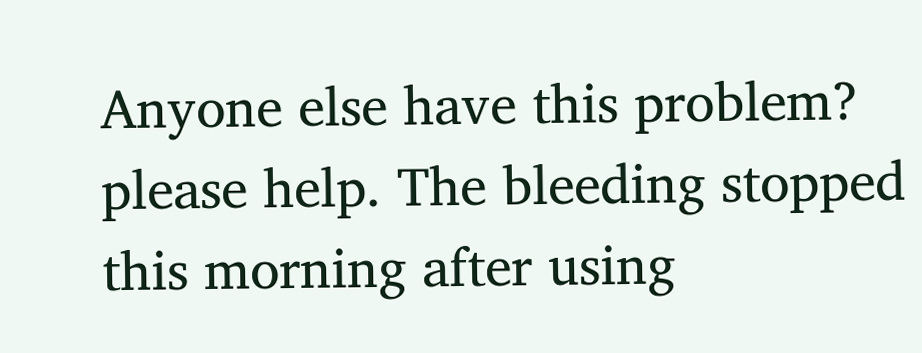Anyone else have this problem? please help. The bleeding stopped this morning after using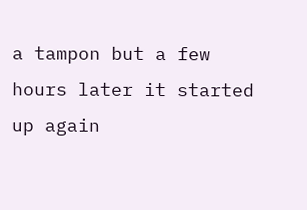a tampon but a few hours later it started up again